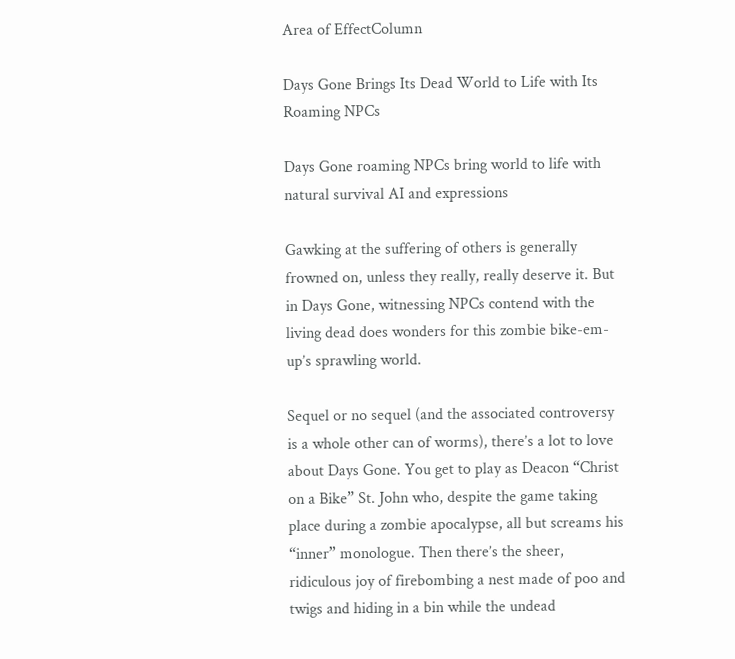Area of EffectColumn

Days Gone Brings Its Dead World to Life with Its Roaming NPCs

Days Gone roaming NPCs bring world to life with natural survival AI and expressions

Gawking at the suffering of others is generally frowned on, unless they really, really deserve it. But in Days Gone, witnessing NPCs contend with the living dead does wonders for this zombie bike-em-up’s sprawling world.

Sequel or no sequel (and the associated controversy is a whole other can of worms), there’s a lot to love about Days Gone. You get to play as Deacon “Christ on a Bike” St. John who, despite the game taking place during a zombie apocalypse, all but screams his “inner” monologue. Then there’s the sheer, ridiculous joy of firebombing a nest made of poo and twigs and hiding in a bin while the undead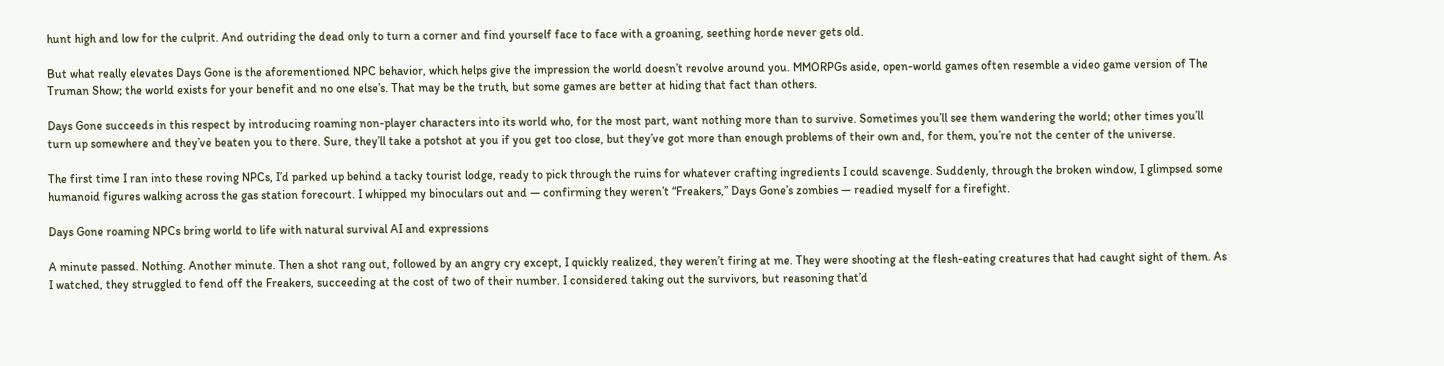hunt high and low for the culprit. And outriding the dead only to turn a corner and find yourself face to face with a groaning, seething horde never gets old.

But what really elevates Days Gone is the aforementioned NPC behavior, which helps give the impression the world doesn’t revolve around you. MMORPGs aside, open-world games often resemble a video game version of The Truman Show; the world exists for your benefit and no one else’s. That may be the truth, but some games are better at hiding that fact than others.

Days Gone succeeds in this respect by introducing roaming non-player characters into its world who, for the most part, want nothing more than to survive. Sometimes you’ll see them wandering the world; other times you’ll turn up somewhere and they’ve beaten you to there. Sure, they’ll take a potshot at you if you get too close, but they’ve got more than enough problems of their own and, for them, you’re not the center of the universe.

The first time I ran into these roving NPCs, I’d parked up behind a tacky tourist lodge, ready to pick through the ruins for whatever crafting ingredients I could scavenge. Suddenly, through the broken window, I glimpsed some humanoid figures walking across the gas station forecourt. I whipped my binoculars out and — confirming they weren’t “Freakers,” Days Gone’s zombies — readied myself for a firefight.

Days Gone roaming NPCs bring world to life with natural survival AI and expressions

A minute passed. Nothing. Another minute. Then a shot rang out, followed by an angry cry except, I quickly realized, they weren’t firing at me. They were shooting at the flesh-eating creatures that had caught sight of them. As I watched, they struggled to fend off the Freakers, succeeding at the cost of two of their number. I considered taking out the survivors, but reasoning that’d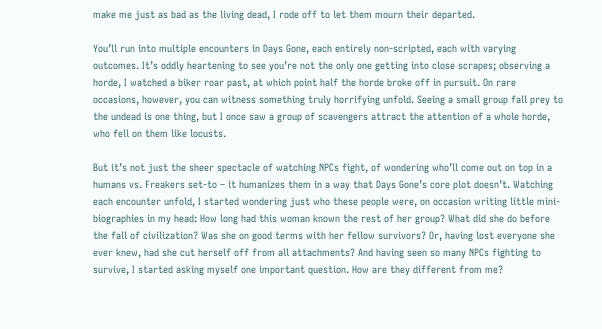make me just as bad as the living dead, I rode off to let them mourn their departed.

You’ll run into multiple encounters in Days Gone, each entirely non-scripted, each with varying outcomes. It’s oddly heartening to see you’re not the only one getting into close scrapes; observing a horde, I watched a biker roar past, at which point half the horde broke off in pursuit. On rare occasions, however, you can witness something truly horrifying unfold. Seeing a small group fall prey to the undead is one thing, but I once saw a group of scavengers attract the attention of a whole horde, who fell on them like locusts.

But it’s not just the sheer spectacle of watching NPCs fight, of wondering who’ll come out on top in a humans vs. Freakers set-to – it humanizes them in a way that Days Gone’s core plot doesn’t. Watching each encounter unfold, I started wondering just who these people were, on occasion writing little mini-biographies in my head: How long had this woman known the rest of her group? What did she do before the fall of civilization? Was she on good terms with her fellow survivors? Or, having lost everyone she ever knew, had she cut herself off from all attachments? And having seen so many NPCs fighting to survive, I started asking myself one important question. How are they different from me?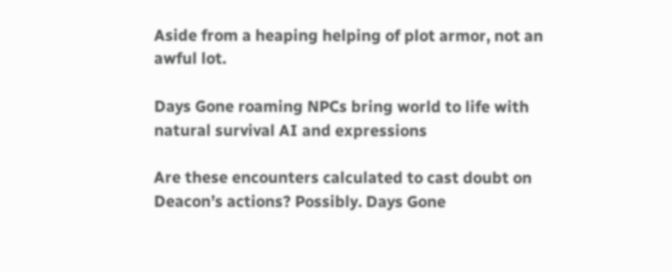Aside from a heaping helping of plot armor, not an awful lot.

Days Gone roaming NPCs bring world to life with natural survival AI and expressions

Are these encounters calculated to cast doubt on Deacon’s actions? Possibly. Days Gone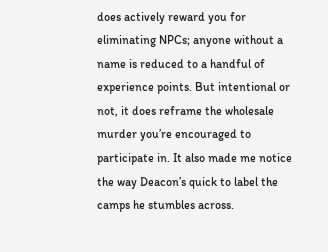does actively reward you for eliminating NPCs; anyone without a name is reduced to a handful of experience points. But intentional or not, it does reframe the wholesale murder you’re encouraged to participate in. It also made me notice the way Deacon’s quick to label the camps he stumbles across.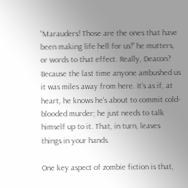“Marauders! Those are the ones that have been making life hell for us!” he mutters, or words to that effect. Really, Deacon? Because the last time anyone ambushed us it was miles away from here. It’s as if, at heart, he knows he’s about to commit cold-blooded murder; he just needs to talk himself up to it. That, in turn, leaves things in your hands.

One key aspect of zombie fiction is that,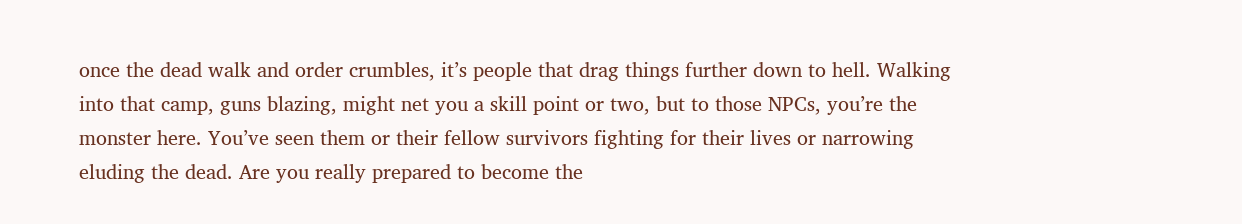once the dead walk and order crumbles, it’s people that drag things further down to hell. Walking into that camp, guns blazing, might net you a skill point or two, but to those NPCs, you’re the monster here. You’ve seen them or their fellow survivors fighting for their lives or narrowing eluding the dead. Are you really prepared to become the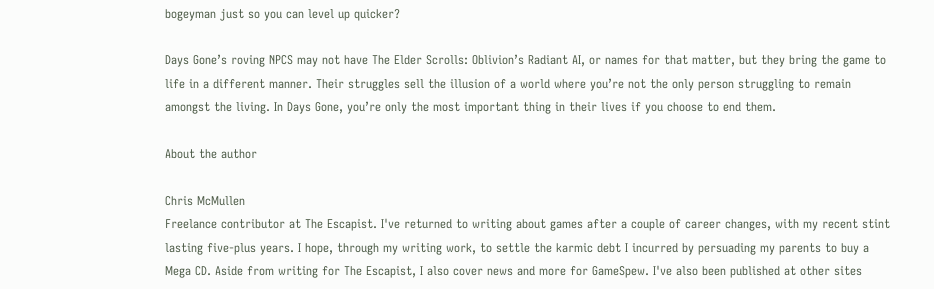bogeyman just so you can level up quicker?

Days Gone’s roving NPCS may not have The Elder Scrolls: Oblivion’s Radiant AI, or names for that matter, but they bring the game to life in a different manner. Their struggles sell the illusion of a world where you’re not the only person struggling to remain amongst the living. In Days Gone, you’re only the most important thing in their lives if you choose to end them.

About the author

Chris McMullen
Freelance contributor at The Escapist. I've returned to writing about games after a couple of career changes, with my recent stint lasting five-plus years. I hope, through my writing work, to settle the karmic debt I incurred by persuading my parents to buy a Mega CD. Aside from writing for The Escapist, I also cover news and more for GameSpew. I've also been published at other sites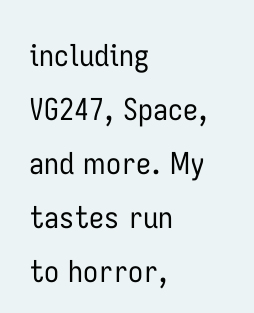including VG247, Space, and more. My tastes run to horror,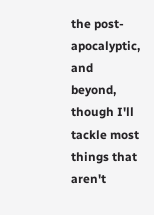the post-apocalyptic, and beyond, though I'll tackle most things that aren't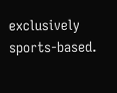exclusively sports-based.